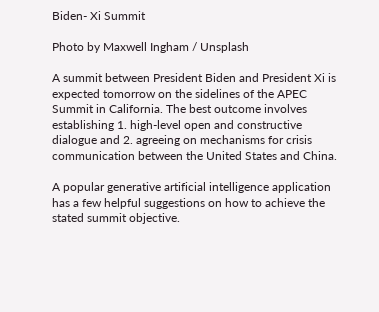Biden- Xi Summit

Photo by Maxwell Ingham / Unsplash

A summit between President Biden and President Xi is expected tomorrow on the sidelines of the APEC Summit in California. The best outcome involves establishing 1. high-level open and constructive dialogue and 2. agreeing on mechanisms for crisis communication between the United States and China.

A popular generative artificial intelligence application has a few helpful suggestions on how to achieve the stated summit objective.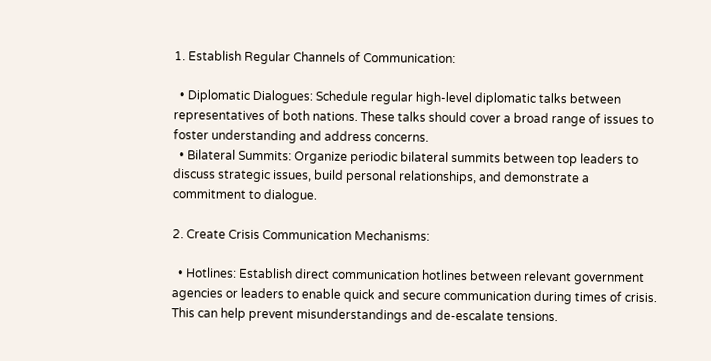1. Establish Regular Channels of Communication:

  • Diplomatic Dialogues: Schedule regular high-level diplomatic talks between representatives of both nations. These talks should cover a broad range of issues to foster understanding and address concerns.
  • Bilateral Summits: Organize periodic bilateral summits between top leaders to discuss strategic issues, build personal relationships, and demonstrate a commitment to dialogue.

2. Create Crisis Communication Mechanisms:

  • Hotlines: Establish direct communication hotlines between relevant government agencies or leaders to enable quick and secure communication during times of crisis. This can help prevent misunderstandings and de-escalate tensions.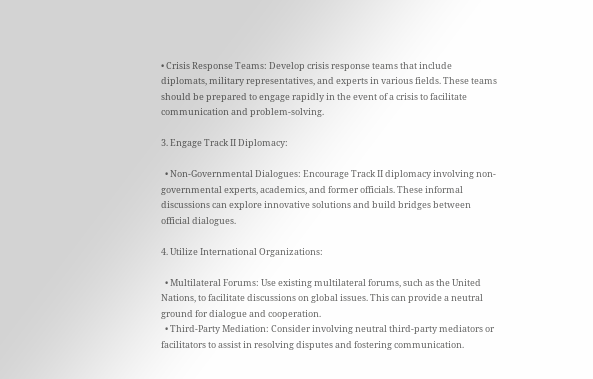• Crisis Response Teams: Develop crisis response teams that include diplomats, military representatives, and experts in various fields. These teams should be prepared to engage rapidly in the event of a crisis to facilitate communication and problem-solving.

3. Engage Track II Diplomacy:

  • Non-Governmental Dialogues: Encourage Track II diplomacy involving non-governmental experts, academics, and former officials. These informal discussions can explore innovative solutions and build bridges between official dialogues.

4. Utilize International Organizations:

  • Multilateral Forums: Use existing multilateral forums, such as the United Nations, to facilitate discussions on global issues. This can provide a neutral ground for dialogue and cooperation.
  • Third-Party Mediation: Consider involving neutral third-party mediators or facilitators to assist in resolving disputes and fostering communication.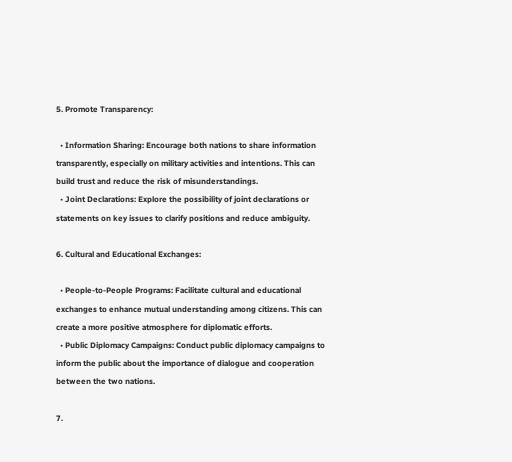5. Promote Transparency:

  • Information Sharing: Encourage both nations to share information transparently, especially on military activities and intentions. This can build trust and reduce the risk of misunderstandings.
  • Joint Declarations: Explore the possibility of joint declarations or statements on key issues to clarify positions and reduce ambiguity.

6. Cultural and Educational Exchanges:

  • People-to-People Programs: Facilitate cultural and educational exchanges to enhance mutual understanding among citizens. This can create a more positive atmosphere for diplomatic efforts.
  • Public Diplomacy Campaigns: Conduct public diplomacy campaigns to inform the public about the importance of dialogue and cooperation between the two nations.

7.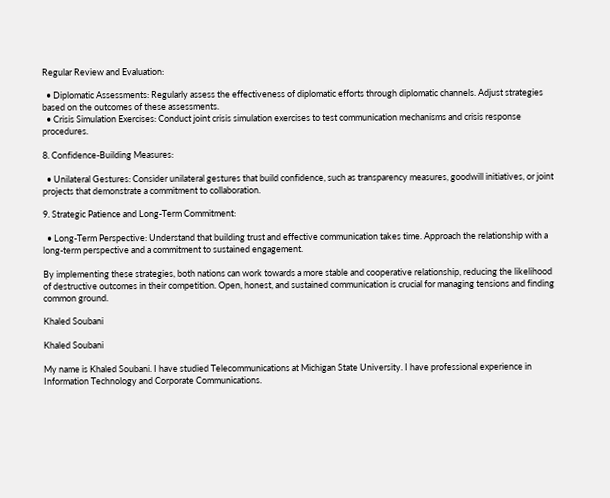Regular Review and Evaluation:

  • Diplomatic Assessments: Regularly assess the effectiveness of diplomatic efforts through diplomatic channels. Adjust strategies based on the outcomes of these assessments.
  • Crisis Simulation Exercises: Conduct joint crisis simulation exercises to test communication mechanisms and crisis response procedures.

8. Confidence-Building Measures:

  • Unilateral Gestures: Consider unilateral gestures that build confidence, such as transparency measures, goodwill initiatives, or joint projects that demonstrate a commitment to collaboration.

9. Strategic Patience and Long-Term Commitment:

  • Long-Term Perspective: Understand that building trust and effective communication takes time. Approach the relationship with a long-term perspective and a commitment to sustained engagement.

By implementing these strategies, both nations can work towards a more stable and cooperative relationship, reducing the likelihood of destructive outcomes in their competition. Open, honest, and sustained communication is crucial for managing tensions and finding common ground.

Khaled Soubani

Khaled Soubani

My name is Khaled Soubani. I have studied Telecommunications at Michigan State University. I have professional experience in Information Technology and Corporate Communications.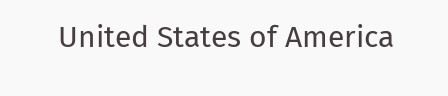United States of America